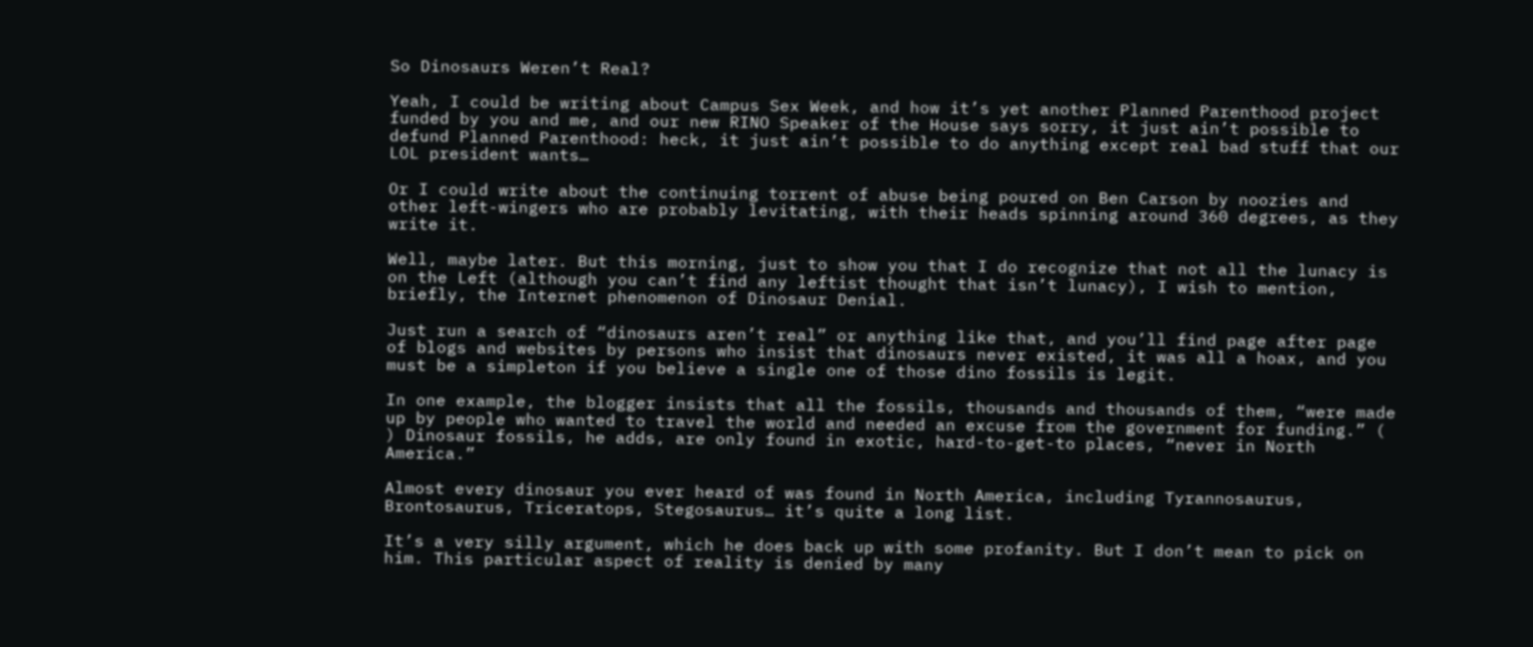So Dinosaurs Weren’t Real?

Yeah, I could be writing about Campus Sex Week, and how it’s yet another Planned Parenthood project funded by you and me, and our new RINO Speaker of the House says sorry, it just ain’t possible to defund Planned Parenthood: heck, it just ain’t possible to do anything except real bad stuff that our LOL president wants…

Or I could write about the continuing torrent of abuse being poured on Ben Carson by noozies and other left-wingers who are probably levitating, with their heads spinning around 360 degrees, as they write it.

Well, maybe later. But this morning, just to show you that I do recognize that not all the lunacy is on the Left (although you can’t find any leftist thought that isn’t lunacy), I wish to mention, briefly, the Internet phenomenon of Dinosaur Denial.

Just run a search of “dinosaurs aren’t real” or anything like that, and you’ll find page after page of blogs and websites by persons who insist that dinosaurs never existed, it was all a hoax, and you must be a simpleton if you believe a single one of those dino fossils is legit.

In one example, the blogger insists that all the fossils, thousands and thousands of them, “were made up by people who wanted to travel the world and needed an excuse from the government for funding.” ( ) Dinosaur fossils, he adds, are only found in exotic, hard-to-get-to places, “never in North America.”

Almost every dinosaur you ever heard of was found in North America, including Tyrannosaurus, Brontosaurus, Triceratops, Stegosaurus… it’s quite a long list.

It’s a very silly argument, which he does back up with some profanity. But I don’t mean to pick on him. This particular aspect of reality is denied by many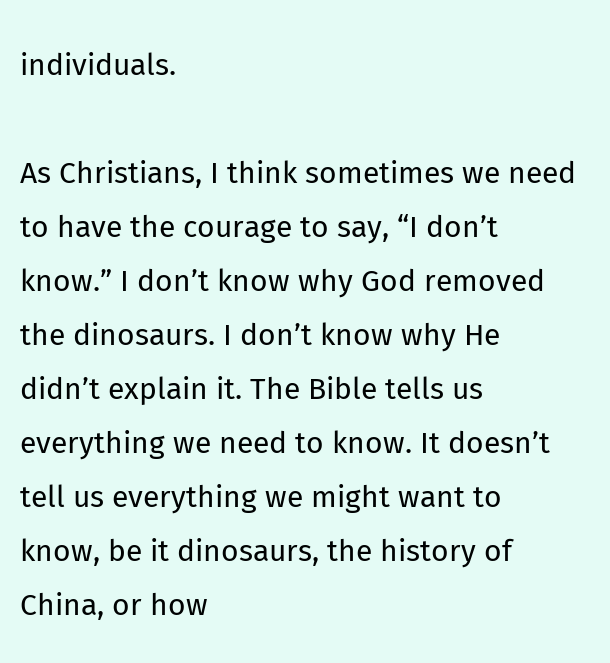individuals.

As Christians, I think sometimes we need to have the courage to say, “I don’t know.” I don’t know why God removed the dinosaurs. I don’t know why He didn’t explain it. The Bible tells us everything we need to know. It doesn’t tell us everything we might want to know, be it dinosaurs, the history of China, or how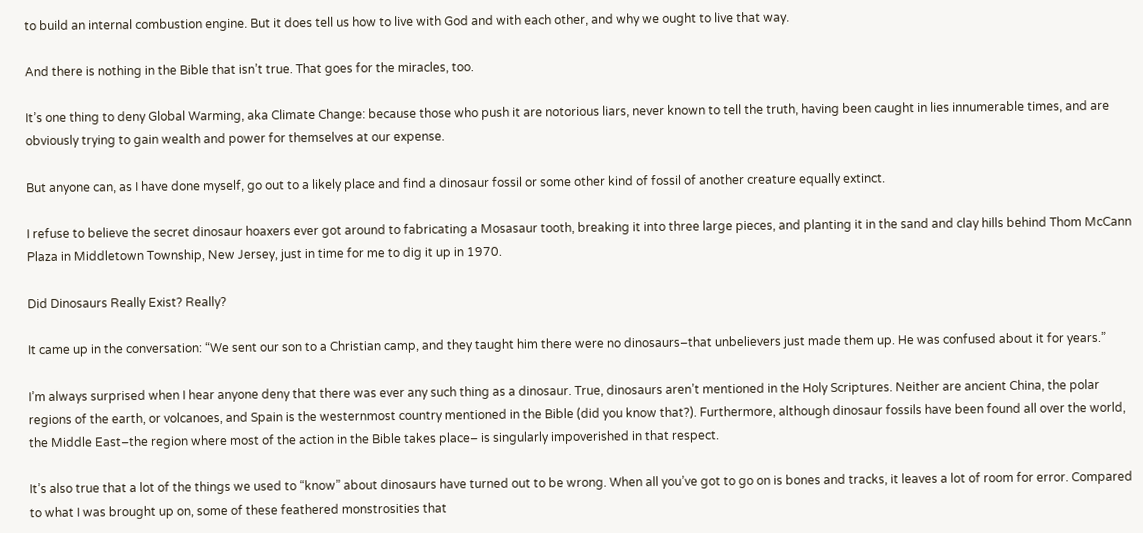to build an internal combustion engine. But it does tell us how to live with God and with each other, and why we ought to live that way.

And there is nothing in the Bible that isn’t true. That goes for the miracles, too.

It’s one thing to deny Global Warming, aka Climate Change: because those who push it are notorious liars, never known to tell the truth, having been caught in lies innumerable times, and are obviously trying to gain wealth and power for themselves at our expense.

But anyone can, as I have done myself, go out to a likely place and find a dinosaur fossil or some other kind of fossil of another creature equally extinct.

I refuse to believe the secret dinosaur hoaxers ever got around to fabricating a Mosasaur tooth, breaking it into three large pieces, and planting it in the sand and clay hills behind Thom McCann Plaza in Middletown Township, New Jersey, just in time for me to dig it up in 1970.

Did Dinosaurs Really Exist? Really?

It came up in the conversation: “We sent our son to a Christian camp, and they taught him there were no dinosaurs–that unbelievers just made them up. He was confused about it for years.”

I’m always surprised when I hear anyone deny that there was ever any such thing as a dinosaur. True, dinosaurs aren’t mentioned in the Holy Scriptures. Neither are ancient China, the polar regions of the earth, or volcanoes, and Spain is the westernmost country mentioned in the Bible (did you know that?). Furthermore, although dinosaur fossils have been found all over the world, the Middle East–the region where most of the action in the Bible takes place– is singularly impoverished in that respect.

It’s also true that a lot of the things we used to “know” about dinosaurs have turned out to be wrong. When all you’ve got to go on is bones and tracks, it leaves a lot of room for error. Compared to what I was brought up on, some of these feathered monstrosities that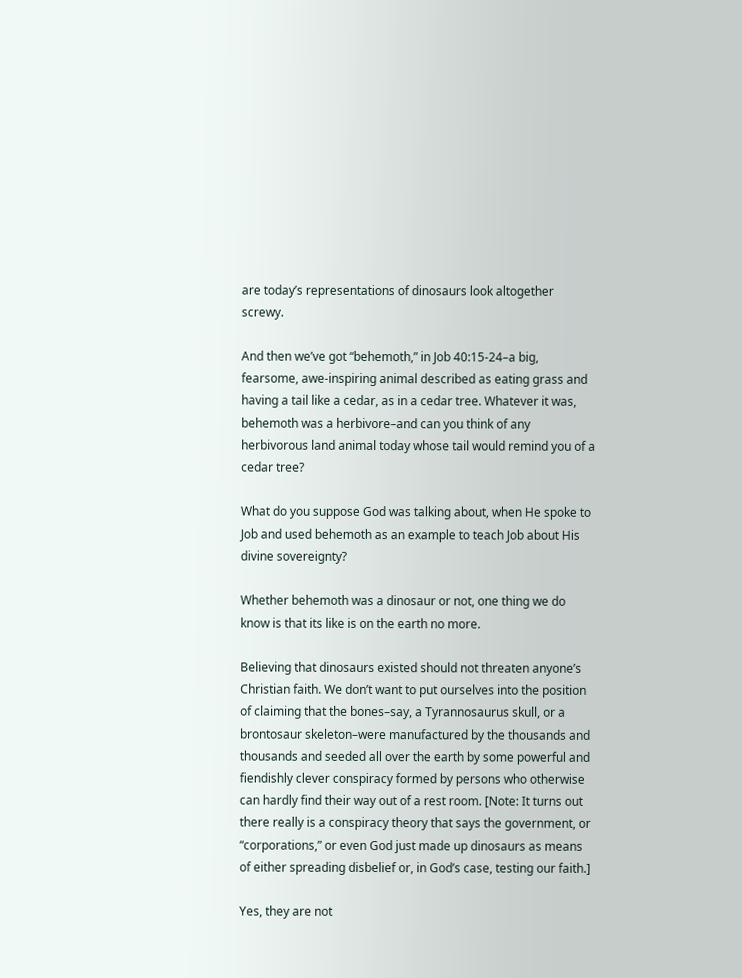are today’s representations of dinosaurs look altogether screwy.

And then we’ve got “behemoth,” in Job 40:15-24–a big, fearsome, awe-inspiring animal described as eating grass and having a tail like a cedar, as in a cedar tree. Whatever it was, behemoth was a herbivore–and can you think of any herbivorous land animal today whose tail would remind you of a cedar tree?

What do you suppose God was talking about, when He spoke to Job and used behemoth as an example to teach Job about His divine sovereignty?

Whether behemoth was a dinosaur or not, one thing we do know is that its like is on the earth no more.

Believing that dinosaurs existed should not threaten anyone’s Christian faith. We don’t want to put ourselves into the position of claiming that the bones–say, a Tyrannosaurus skull, or a brontosaur skeleton–were manufactured by the thousands and thousands and seeded all over the earth by some powerful and fiendishly clever conspiracy formed by persons who otherwise can hardly find their way out of a rest room. [Note: It turns out there really is a conspiracy theory that says the government, or “corporations,” or even God just made up dinosaurs as means of either spreading disbelief or, in God’s case, testing our faith.]

Yes, they are not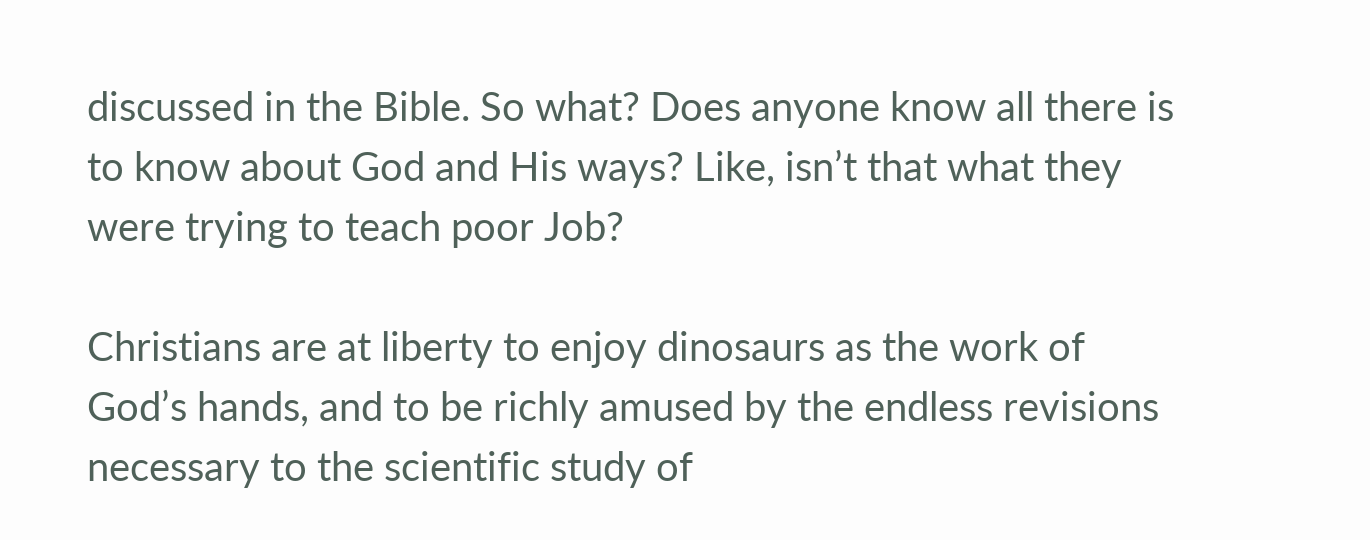discussed in the Bible. So what? Does anyone know all there is to know about God and His ways? Like, isn’t that what they were trying to teach poor Job?

Christians are at liberty to enjoy dinosaurs as the work of God’s hands, and to be richly amused by the endless revisions necessary to the scientific study of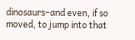dinosaurs–and even, if so moved, to jump into that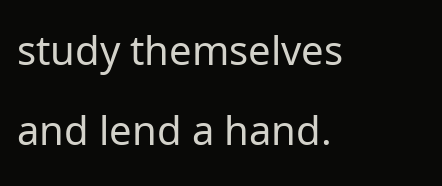study themselves and lend a hand.